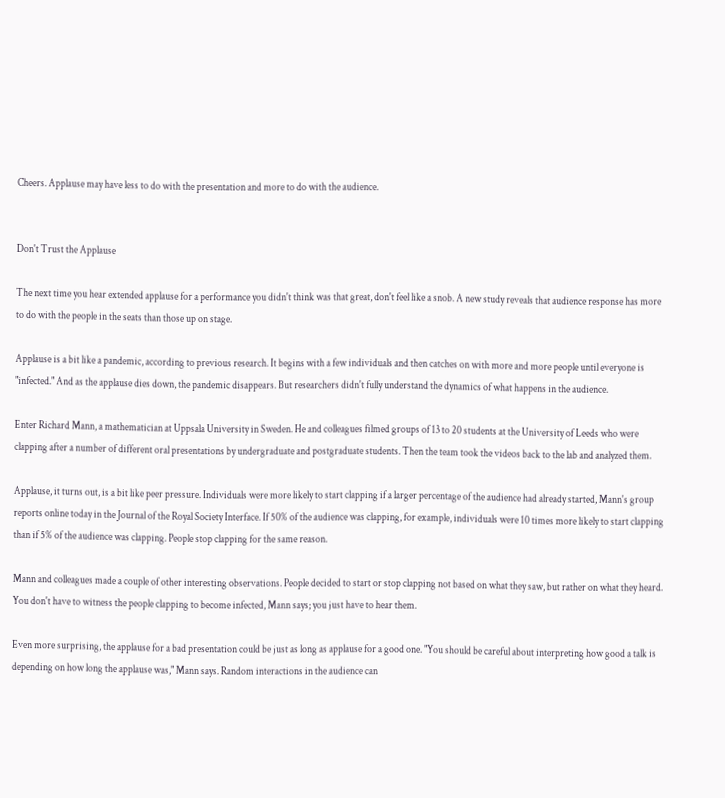Cheers. Applause may have less to do with the presentation and more to do with the audience.


Don't Trust the Applause

The next time you hear extended applause for a performance you didn't think was that great, don't feel like a snob. A new study reveals that audience response has more to do with the people in the seats than those up on stage.

Applause is a bit like a pandemic, according to previous research. It begins with a few individuals and then catches on with more and more people until everyone is "infected." And as the applause dies down, the pandemic disappears. But researchers didn't fully understand the dynamics of what happens in the audience.

Enter Richard Mann, a mathematician at Uppsala University in Sweden. He and colleagues filmed groups of 13 to 20 students at the University of Leeds who were clapping after a number of different oral presentations by undergraduate and postgraduate students. Then the team took the videos back to the lab and analyzed them.

Applause, it turns out, is a bit like peer pressure. Individuals were more likely to start clapping if a larger percentage of the audience had already started, Mann's group reports online today in the Journal of the Royal Society Interface. If 50% of the audience was clapping, for example, individuals were 10 times more likely to start clapping than if 5% of the audience was clapping. People stop clapping for the same reason.

Mann and colleagues made a couple of other interesting observations. People decided to start or stop clapping not based on what they saw, but rather on what they heard. You don't have to witness the people clapping to become infected, Mann says; you just have to hear them.

Even more surprising, the applause for a bad presentation could be just as long as applause for a good one. "You should be careful about interpreting how good a talk is depending on how long the applause was," Mann says. Random interactions in the audience can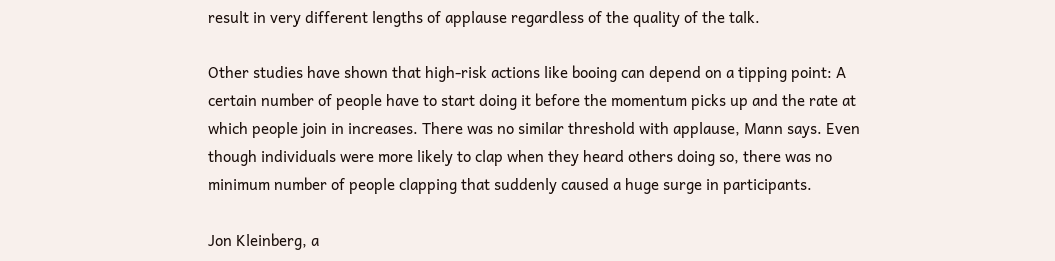result in very different lengths of applause regardless of the quality of the talk.

Other studies have shown that high-risk actions like booing can depend on a tipping point: A certain number of people have to start doing it before the momentum picks up and the rate at which people join in increases. There was no similar threshold with applause, Mann says. Even though individuals were more likely to clap when they heard others doing so, there was no minimum number of people clapping that suddenly caused a huge surge in participants.

Jon Kleinberg, a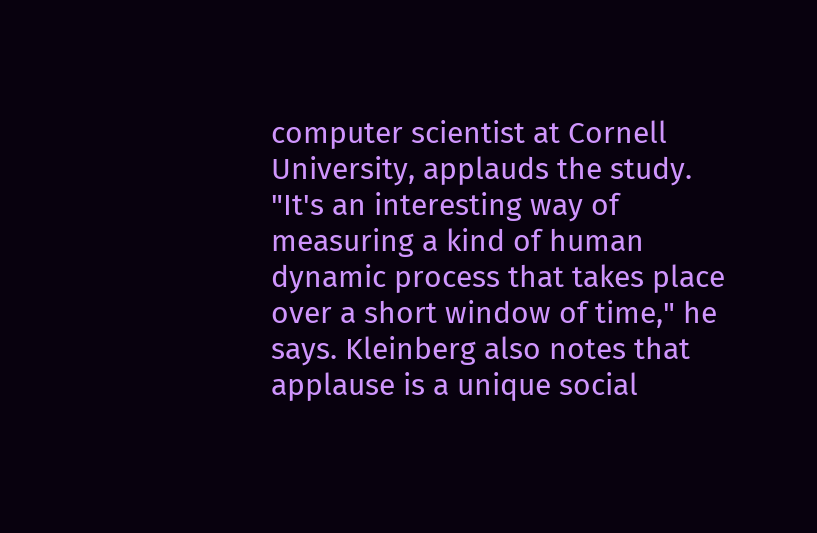computer scientist at Cornell University, applauds the study. "It's an interesting way of measuring a kind of human dynamic process that takes place over a short window of time," he says. Kleinberg also notes that applause is a unique social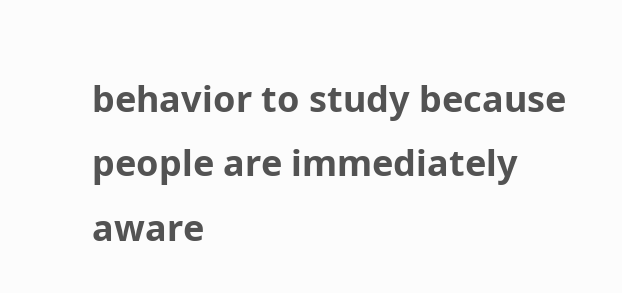behavior to study because people are immediately aware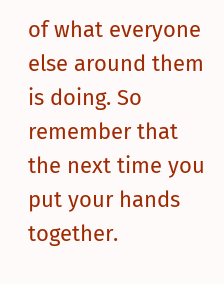of what everyone else around them is doing. So remember that the next time you put your hands together.